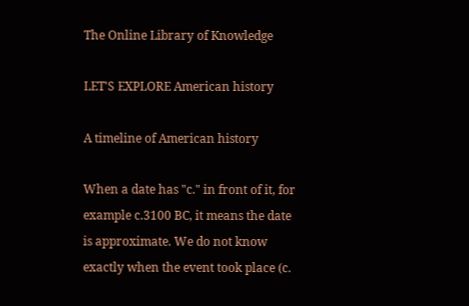The Online Library of Knowledge

LET'S EXPLORE American history

A timeline of American history

When a date has "c." in front of it, for example c.3100 BC, it means the date is approximate. We do not know exactly when the event took place (c.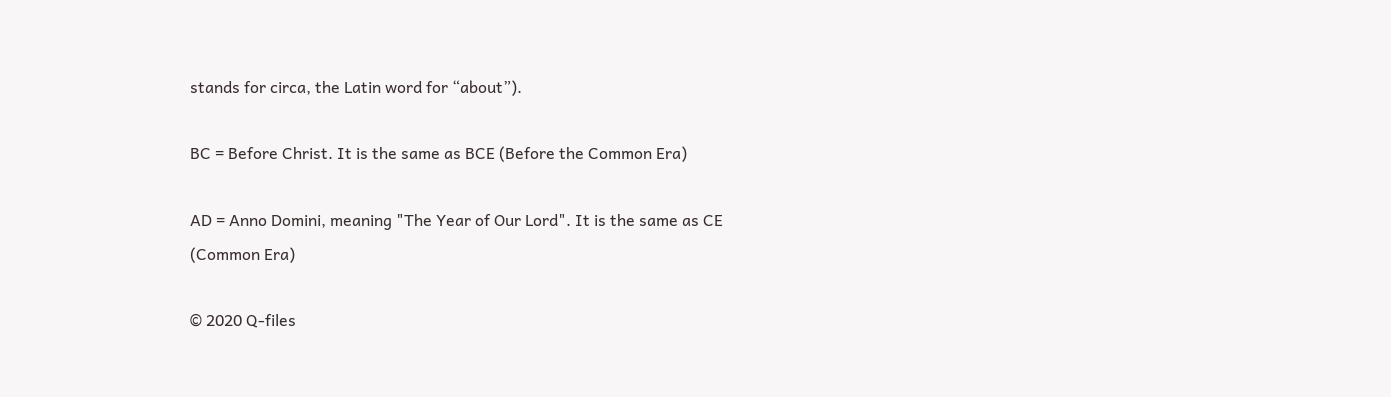stands for circa, the Latin word for “about”).

BC = Before Christ. It is the same as BCE (Before the Common Era)

AD = Anno Domini, meaning "The Year of Our Lord". It is the same as CE (Common Era)

© 2020 Q-files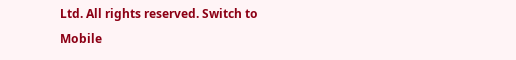Ltd. All rights reserved. Switch to Mobile